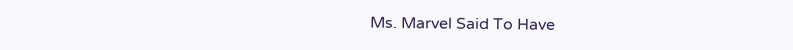Ms. Marvel Said To Have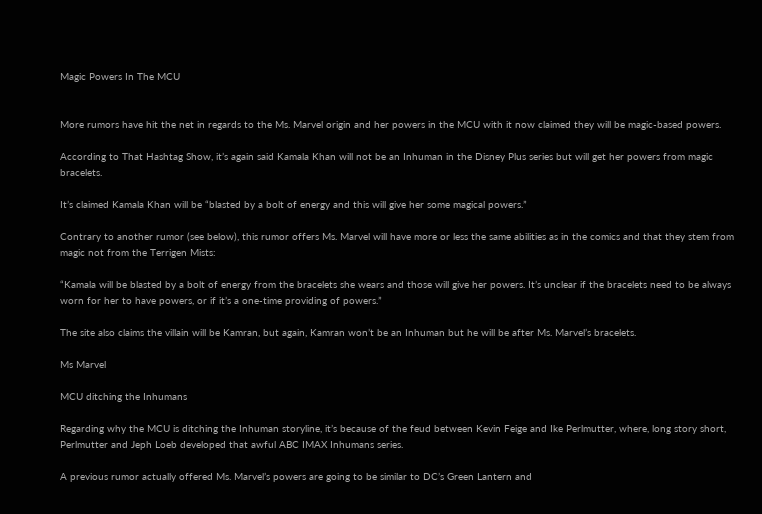Magic Powers In The MCU


More rumors have hit the net in regards to the Ms. Marvel origin and her powers in the MCU with it now claimed they will be magic-based powers.

According to That Hashtag Show, it’s again said Kamala Khan will not be an Inhuman in the Disney Plus series but will get her powers from magic bracelets.

It’s claimed Kamala Khan will be “blasted by a bolt of energy and this will give her some magical powers.”

Contrary to another rumor (see below), this rumor offers Ms. Marvel will have more or less the same abilities as in the comics and that they stem from magic not from the Terrigen Mists:

“Kamala will be blasted by a bolt of energy from the bracelets she wears and those will give her powers. It’s unclear if the bracelets need to be always worn for her to have powers, or if it’s a one-time providing of powers.”

The site also claims the villain will be Kamran, but again, Kamran won’t be an Inhuman but he will be after Ms. Marvel’s bracelets.

Ms Marvel

MCU ditching the Inhumans

Regarding why the MCU is ditching the Inhuman storyline, it’s because of the feud between Kevin Feige and Ike Perlmutter, where, long story short, Perlmutter and Jeph Loeb developed that awful ABC IMAX Inhumans series.

A previous rumor actually offered Ms. Marvel’s powers are going to be similar to DC’s Green Lantern and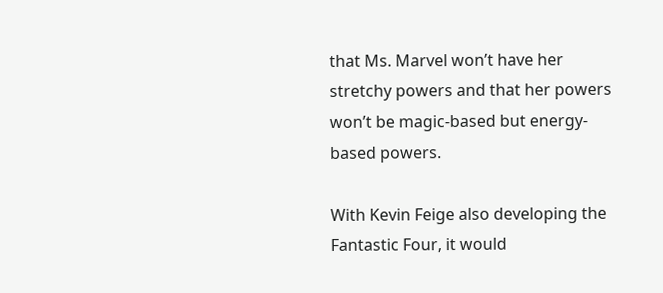that Ms. Marvel won’t have her stretchy powers and that her powers won’t be magic-based but energy-based powers.

With Kevin Feige also developing the Fantastic Four, it would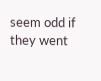seem odd if they went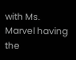with Ms. Marvel having the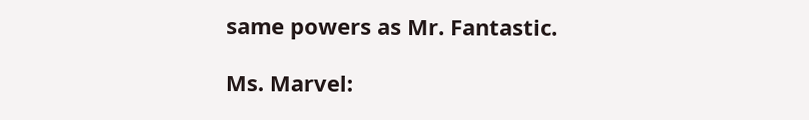same powers as Mr. Fantastic.

Ms. Marvel: